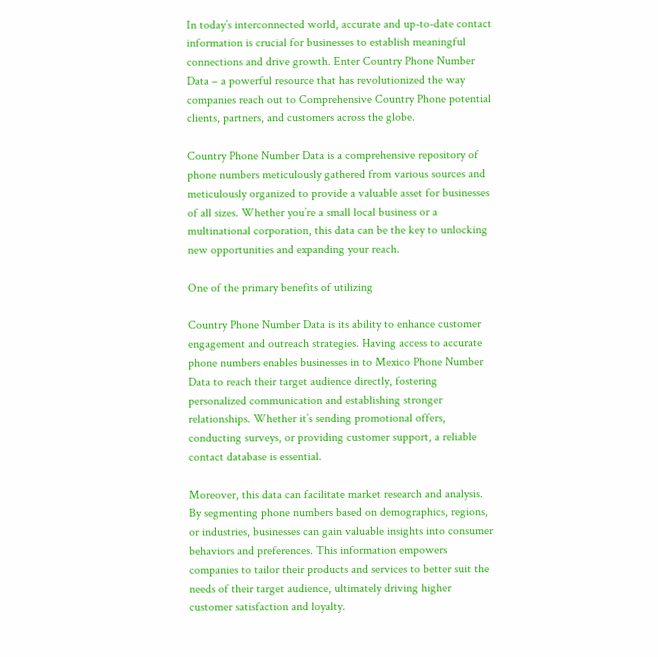In today’s interconnected world, accurate and up-to-date contact information is crucial for businesses to establish meaningful connections and drive growth. Enter Country Phone Number Data – a powerful resource that has revolutionized the way companies reach out to Comprehensive Country Phone potential clients, partners, and customers across the globe.

Country Phone Number Data is a comprehensive repository of phone numbers meticulously gathered from various sources and meticulously organized to provide a valuable asset for businesses of all sizes. Whether you’re a small local business or a multinational corporation, this data can be the key to unlocking new opportunities and expanding your reach.

One of the primary benefits of utilizing

Country Phone Number Data is its ability to enhance customer engagement and outreach strategies. Having access to accurate phone numbers enables businesses in to Mexico Phone Number Data to reach their target audience directly, fostering personalized communication and establishing stronger relationships. Whether it’s sending promotional offers, conducting surveys, or providing customer support, a reliable contact database is essential.

Moreover, this data can facilitate market research and analysis. By segmenting phone numbers based on demographics, regions, or industries, businesses can gain valuable insights into consumer behaviors and preferences. This information empowers companies to tailor their products and services to better suit the needs of their target audience, ultimately driving higher customer satisfaction and loyalty.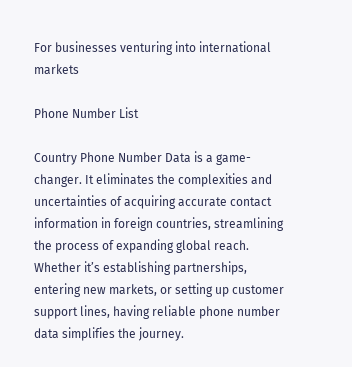For businesses venturing into international markets

Phone Number List

Country Phone Number Data is a game-changer. It eliminates the complexities and uncertainties of acquiring accurate contact information in foreign countries, streamlining the process of expanding global reach. Whether it’s establishing partnerships, entering new markets, or setting up customer support lines, having reliable phone number data simplifies the journey.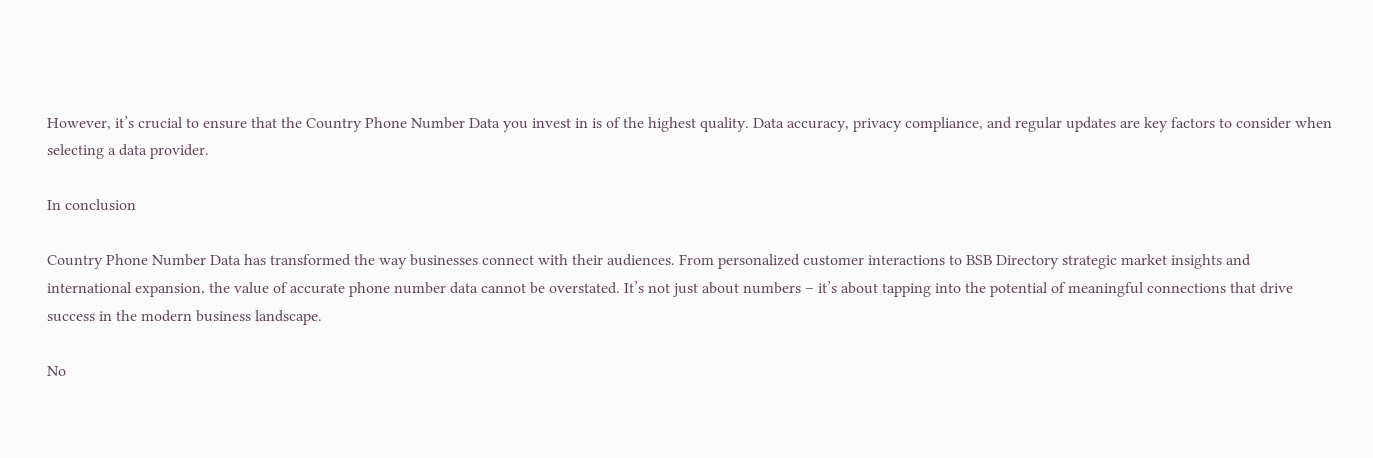However, it’s crucial to ensure that the Country Phone Number Data you invest in is of the highest quality. Data accuracy, privacy compliance, and regular updates are key factors to consider when selecting a data provider.

In conclusion

Country Phone Number Data has transformed the way businesses connect with their audiences. From personalized customer interactions to BSB Directory strategic market insights and international expansion, the value of accurate phone number data cannot be overstated. It’s not just about numbers – it’s about tapping into the potential of meaningful connections that drive success in the modern business landscape.

No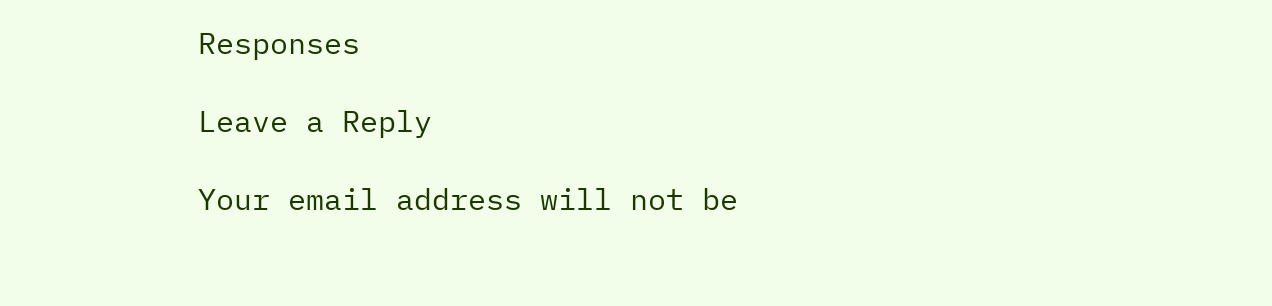Responses

Leave a Reply

Your email address will not be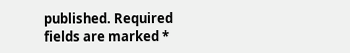published. Required fields are marked *